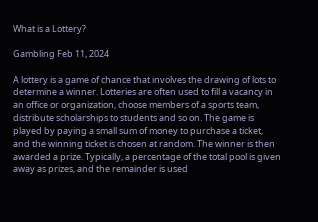What is a Lottery?

Gambling Feb 11, 2024

A lottery is a game of chance that involves the drawing of lots to determine a winner. Lotteries are often used to fill a vacancy in an office or organization, choose members of a sports team, distribute scholarships to students and so on. The game is played by paying a small sum of money to purchase a ticket, and the winning ticket is chosen at random. The winner is then awarded a prize. Typically, a percentage of the total pool is given away as prizes, and the remainder is used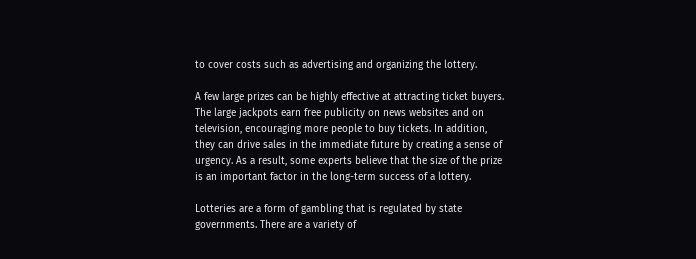to cover costs such as advertising and organizing the lottery.

A few large prizes can be highly effective at attracting ticket buyers. The large jackpots earn free publicity on news websites and on television, encouraging more people to buy tickets. In addition, they can drive sales in the immediate future by creating a sense of urgency. As a result, some experts believe that the size of the prize is an important factor in the long-term success of a lottery.

Lotteries are a form of gambling that is regulated by state governments. There are a variety of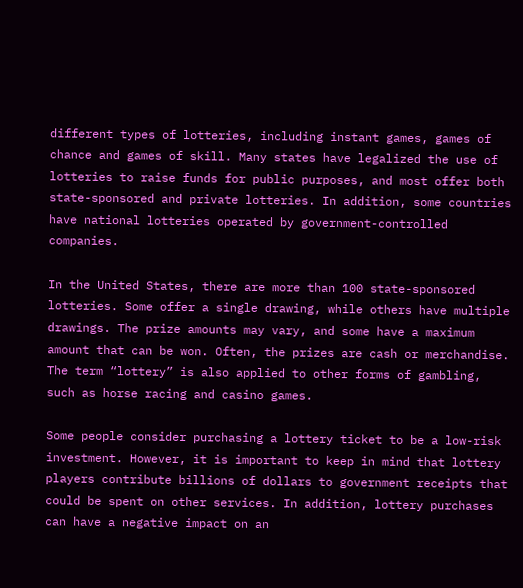different types of lotteries, including instant games, games of chance and games of skill. Many states have legalized the use of lotteries to raise funds for public purposes, and most offer both state-sponsored and private lotteries. In addition, some countries have national lotteries operated by government-controlled companies.

In the United States, there are more than 100 state-sponsored lotteries. Some offer a single drawing, while others have multiple drawings. The prize amounts may vary, and some have a maximum amount that can be won. Often, the prizes are cash or merchandise. The term “lottery” is also applied to other forms of gambling, such as horse racing and casino games.

Some people consider purchasing a lottery ticket to be a low-risk investment. However, it is important to keep in mind that lottery players contribute billions of dollars to government receipts that could be spent on other services. In addition, lottery purchases can have a negative impact on an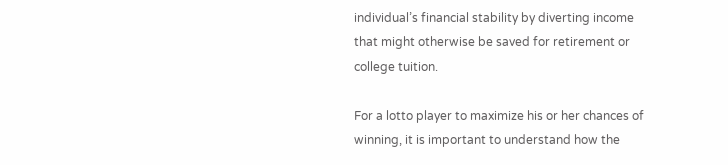individual’s financial stability by diverting income that might otherwise be saved for retirement or college tuition.

For a lotto player to maximize his or her chances of winning, it is important to understand how the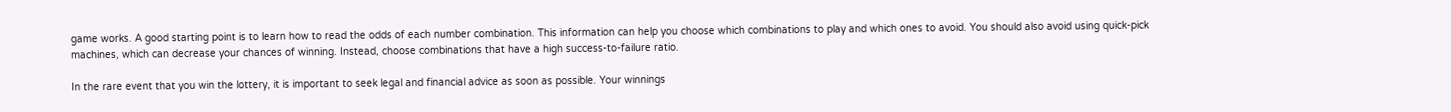game works. A good starting point is to learn how to read the odds of each number combination. This information can help you choose which combinations to play and which ones to avoid. You should also avoid using quick-pick machines, which can decrease your chances of winning. Instead, choose combinations that have a high success-to-failure ratio.

In the rare event that you win the lottery, it is important to seek legal and financial advice as soon as possible. Your winnings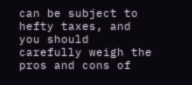can be subject to hefty taxes, and you should carefully weigh the pros and cons of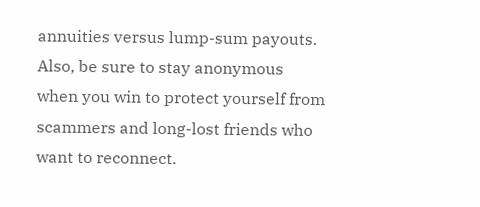annuities versus lump-sum payouts. Also, be sure to stay anonymous when you win to protect yourself from scammers and long-lost friends who want to reconnect.